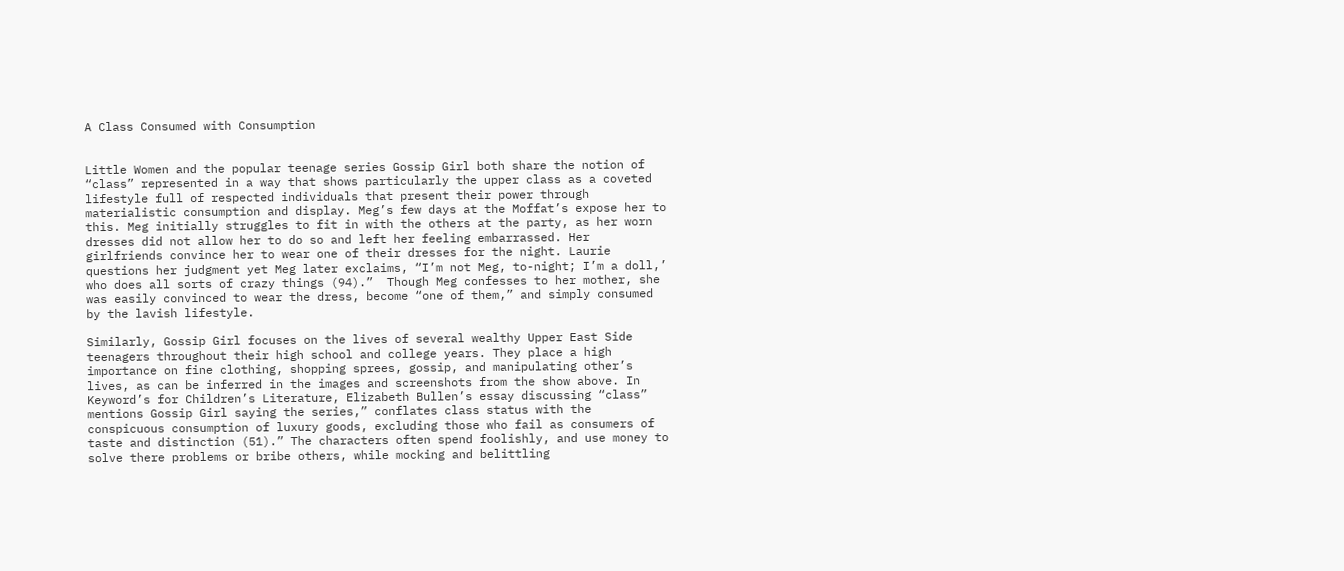A Class Consumed with Consumption


Little Women and the popular teenage series Gossip Girl both share the notion of “class” represented in a way that shows particularly the upper class as a coveted lifestyle full of respected individuals that present their power through materialistic consumption and display. Meg’s few days at the Moffat’s expose her to this. Meg initially struggles to fit in with the others at the party, as her worn dresses did not allow her to do so and left her feeling embarrassed. Her girlfriends convince her to wear one of their dresses for the night. Laurie questions her judgment yet Meg later exclaims, “I’m not Meg, to-night; I’m a doll,’ who does all sorts of crazy things (94).”  Though Meg confesses to her mother, she was easily convinced to wear the dress, become “one of them,” and simply consumed by the lavish lifestyle.

Similarly, Gossip Girl focuses on the lives of several wealthy Upper East Side teenagers throughout their high school and college years. They place a high importance on fine clothing, shopping sprees, gossip, and manipulating other’s lives, as can be inferred in the images and screenshots from the show above. In Keyword’s for Children’s Literature, Elizabeth Bullen’s essay discussing “class” mentions Gossip Girl saying the series,” conflates class status with the conspicuous consumption of luxury goods, excluding those who fail as consumers of taste and distinction (51).” The characters often spend foolishly, and use money to solve there problems or bribe others, while mocking and belittling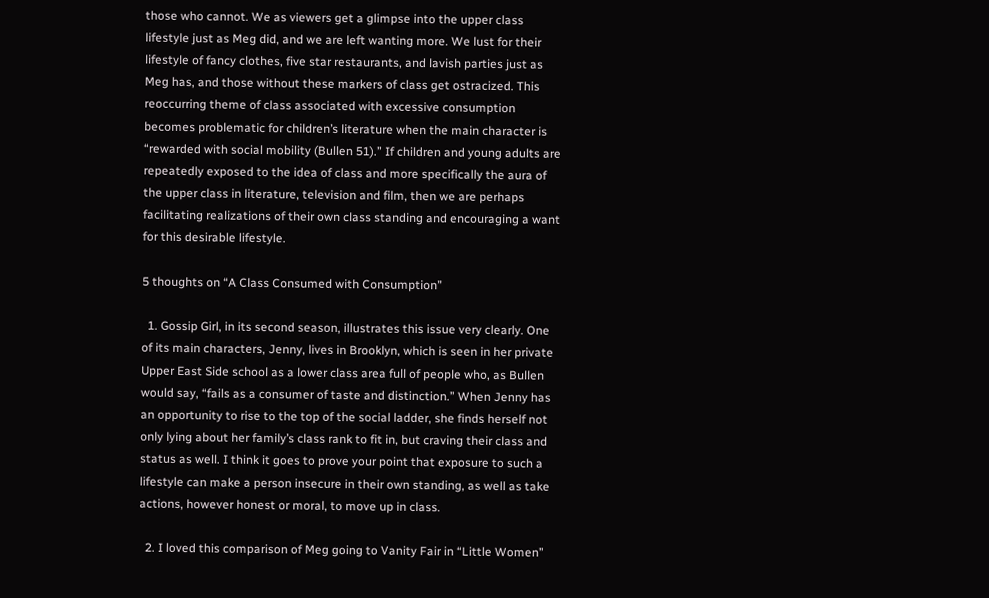those who cannot. We as viewers get a glimpse into the upper class lifestyle just as Meg did, and we are left wanting more. We lust for their lifestyle of fancy clothes, five star restaurants, and lavish parties just as Meg has, and those without these markers of class get ostracized. This reoccurring theme of class associated with excessive consumption becomes problematic for children’s literature when the main character is “rewarded with social mobility (Bullen 51).” If children and young adults are repeatedly exposed to the idea of class and more specifically the aura of the upper class in literature, television and film, then we are perhaps facilitating realizations of their own class standing and encouraging a want for this desirable lifestyle.

5 thoughts on “A Class Consumed with Consumption”

  1. Gossip Girl, in its second season, illustrates this issue very clearly. One of its main characters, Jenny, lives in Brooklyn, which is seen in her private Upper East Side school as a lower class area full of people who, as Bullen would say, “fails as a consumer of taste and distinction.” When Jenny has an opportunity to rise to the top of the social ladder, she finds herself not only lying about her family’s class rank to fit in, but craving their class and status as well. I think it goes to prove your point that exposure to such a lifestyle can make a person insecure in their own standing, as well as take actions, however honest or moral, to move up in class.

  2. I loved this comparison of Meg going to Vanity Fair in “Little Women”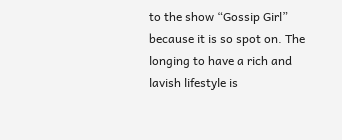to the show “Gossip Girl” because it is so spot on. The longing to have a rich and lavish lifestyle is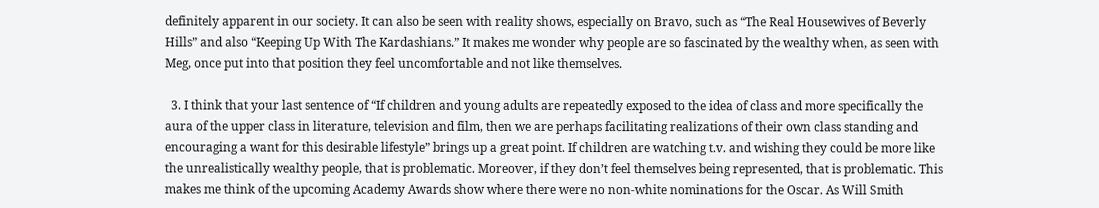definitely apparent in our society. It can also be seen with reality shows, especially on Bravo, such as “The Real Housewives of Beverly Hills” and also “Keeping Up With The Kardashians.” It makes me wonder why people are so fascinated by the wealthy when, as seen with Meg, once put into that position they feel uncomfortable and not like themselves.

  3. I think that your last sentence of “If children and young adults are repeatedly exposed to the idea of class and more specifically the aura of the upper class in literature, television and film, then we are perhaps facilitating realizations of their own class standing and encouraging a want for this desirable lifestyle” brings up a great point. If children are watching t.v. and wishing they could be more like the unrealistically wealthy people, that is problematic. Moreover, if they don’t feel themselves being represented, that is problematic. This makes me think of the upcoming Academy Awards show where there were no non-white nominations for the Oscar. As Will Smith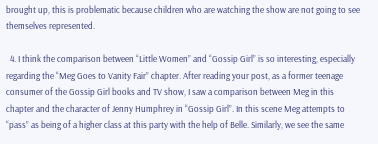brought up, this is problematic because children who are watching the show are not going to see themselves represented.

  4. I think the comparison between “Little Women” and “Gossip Girl” is so interesting, especially regarding the “Meg Goes to Vanity Fair” chapter. After reading your post, as a former teenage consumer of the Gossip Girl books and TV show, I saw a comparison between Meg in this chapter and the character of Jenny Humphrey in “Gossip Girl”. In this scene Meg attempts to “pass” as being of a higher class at this party with the help of Belle. Similarly, we see the same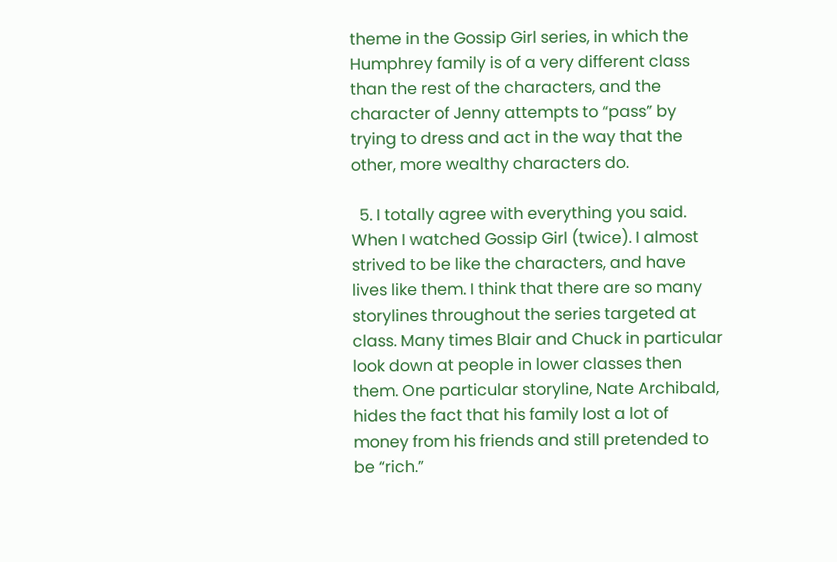theme in the Gossip Girl series, in which the Humphrey family is of a very different class than the rest of the characters, and the character of Jenny attempts to “pass” by trying to dress and act in the way that the other, more wealthy characters do.

  5. I totally agree with everything you said. When I watched Gossip Girl (twice). I almost strived to be like the characters, and have lives like them. I think that there are so many storylines throughout the series targeted at class. Many times Blair and Chuck in particular look down at people in lower classes then them. One particular storyline, Nate Archibald, hides the fact that his family lost a lot of money from his friends and still pretended to be “rich.”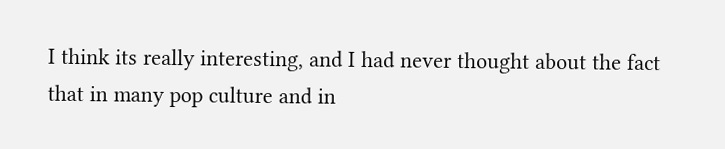I think its really interesting, and I had never thought about the fact that in many pop culture and in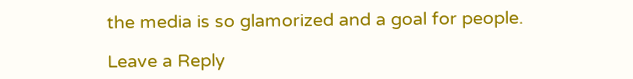the media is so glamorized and a goal for people.

Leave a Reply